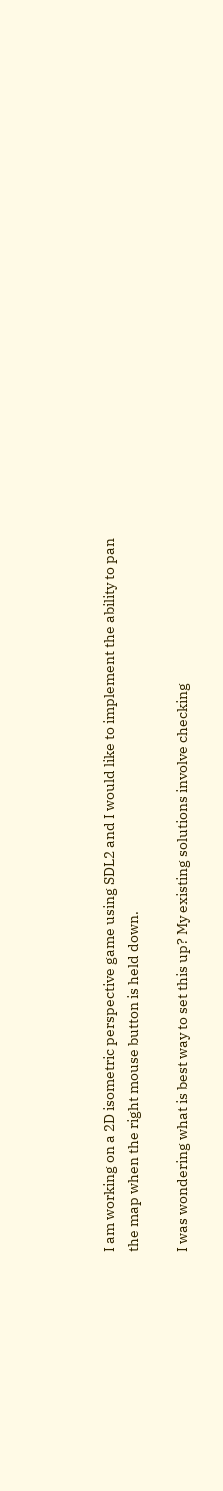I am working on a 2D isometric perspective game using SDL2 and I would like to implement the ability to pan the map when the right mouse button is held down.

I was wondering what is best way to set this up? My existing solutions involve checking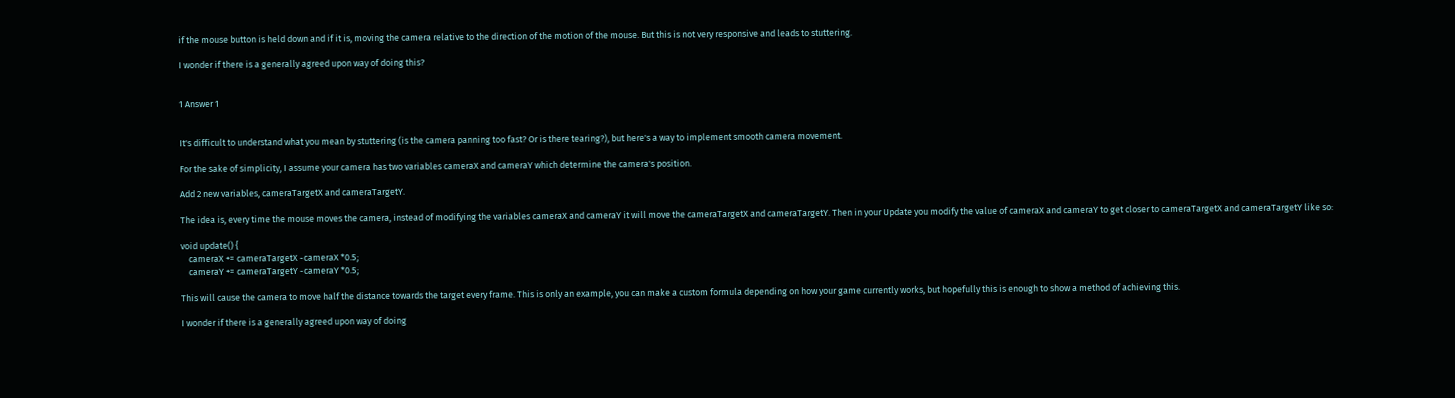if the mouse button is held down and if it is, moving the camera relative to the direction of the motion of the mouse. But this is not very responsive and leads to stuttering.

I wonder if there is a generally agreed upon way of doing this?


1 Answer 1


It's difficult to understand what you mean by stuttering (is the camera panning too fast? Or is there tearing?), but here's a way to implement smooth camera movement.

For the sake of simplicity, I assume your camera has two variables cameraX and cameraY which determine the camera's position.

Add 2 new variables, cameraTargetX and cameraTargetY.

The idea is, every time the mouse moves the camera, instead of modifying the variables cameraX and cameraY it will move the cameraTargetX and cameraTargetY. Then in your Update you modify the value of cameraX and cameraY to get closer to cameraTargetX and cameraTargetY like so:

void update() {
    cameraX += cameraTargetX -cameraX *0.5;
    cameraY += cameraTargetY -cameraY *0.5;

This will cause the camera to move half the distance towards the target every frame. This is only an example, you can make a custom formula depending on how your game currently works, but hopefully this is enough to show a method of achieving this.

I wonder if there is a generally agreed upon way of doing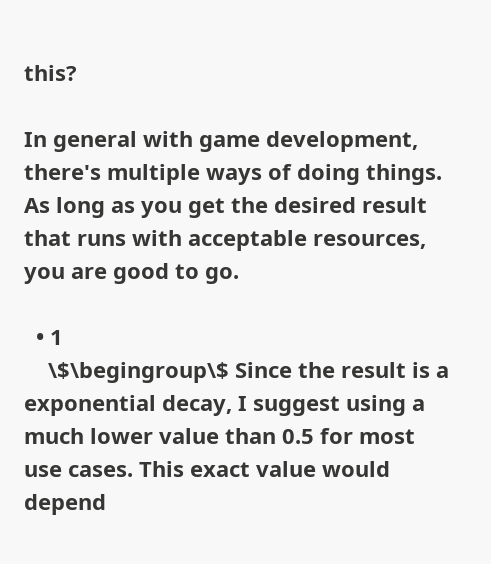this?

In general with game development, there's multiple ways of doing things. As long as you get the desired result that runs with acceptable resources, you are good to go.

  • 1
    \$\begingroup\$ Since the result is a exponential decay, I suggest using a much lower value than 0.5 for most use cases. This exact value would depend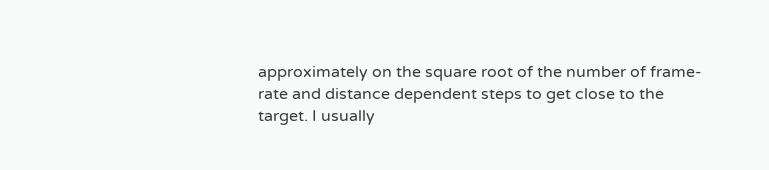approximately on the square root of the number of frame-rate and distance dependent steps to get close to the target. I usually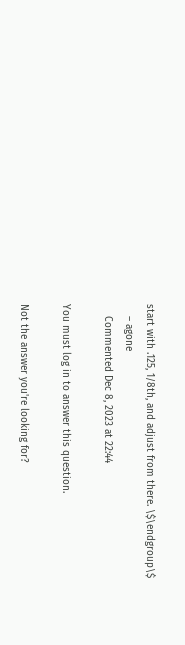start with .125, 1/8th, and adjust from there. \$\endgroup\$
    – agone
    Commented Dec 8, 2023 at 22:44

You must log in to answer this question.

Not the answer you're looking for?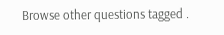Browse other questions tagged .